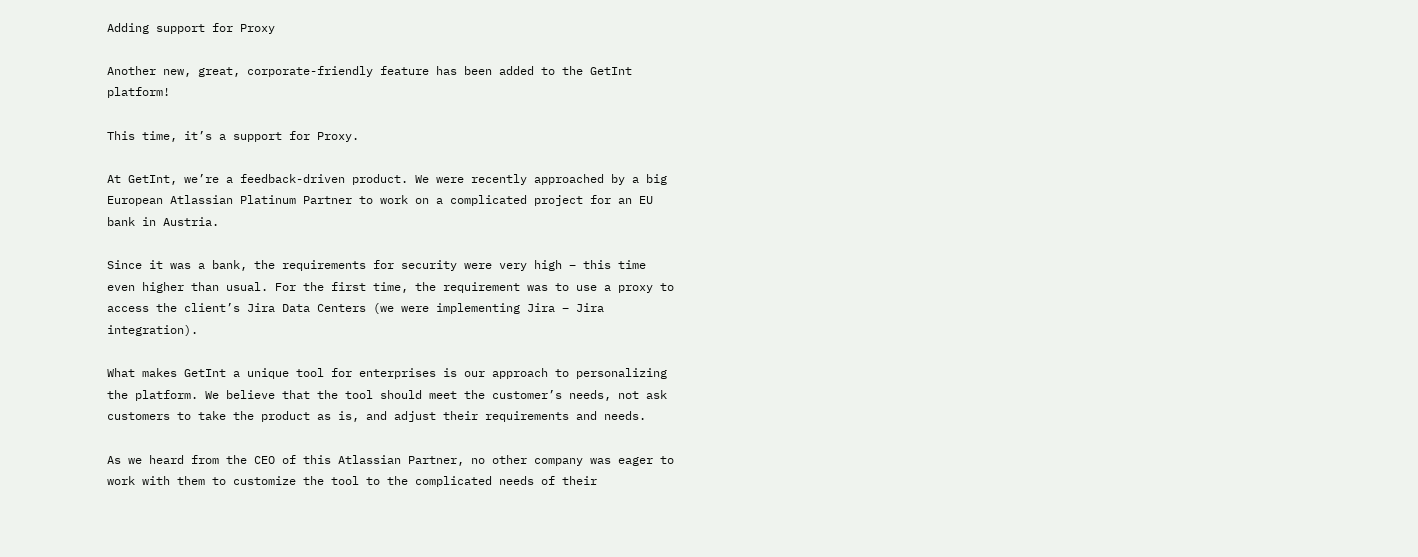Adding support for Proxy

Another new, great, corporate-friendly feature has been added to the GetInt platform!

This time, it’s a support for Proxy.

At GetInt, we’re a feedback-driven product. We were recently approached by a big European Atlassian Platinum Partner to work on a complicated project for an EU bank in Austria.

Since it was a bank, the requirements for security were very high – this time even higher than usual. For the first time, the requirement was to use a proxy to access the client’s Jira Data Centers (we were implementing Jira – Jira integration).

What makes GetInt a unique tool for enterprises is our approach to personalizing the platform. We believe that the tool should meet the customer’s needs, not ask customers to take the product as is, and adjust their requirements and needs.

As we heard from the CEO of this Atlassian Partner, no other company was eager to work with them to customize the tool to the complicated needs of their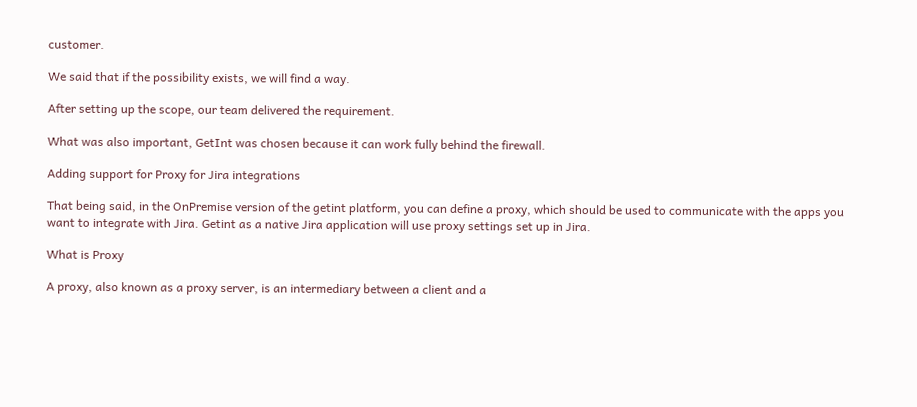customer.

We said that if the possibility exists, we will find a way.

After setting up the scope, our team delivered the requirement.

What was also important, GetInt was chosen because it can work fully behind the firewall.

Adding support for Proxy for Jira integrations

That being said, in the OnPremise version of the getint platform, you can define a proxy, which should be used to communicate with the apps you want to integrate with Jira. Getint as a native Jira application will use proxy settings set up in Jira.

What is Proxy

A proxy, also known as a proxy server, is an intermediary between a client and a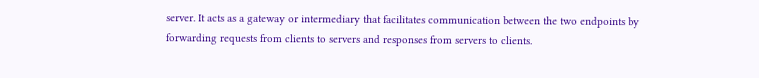server. It acts as a gateway or intermediary that facilitates communication between the two endpoints by forwarding requests from clients to servers and responses from servers to clients.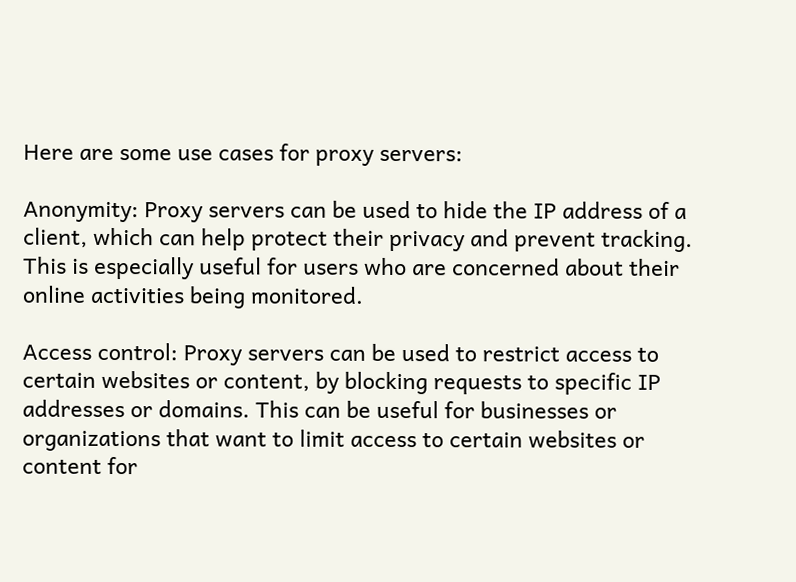Here are some use cases for proxy servers:

Anonymity: Proxy servers can be used to hide the IP address of a client, which can help protect their privacy and prevent tracking. This is especially useful for users who are concerned about their online activities being monitored.

Access control: Proxy servers can be used to restrict access to certain websites or content, by blocking requests to specific IP addresses or domains. This can be useful for businesses or organizations that want to limit access to certain websites or content for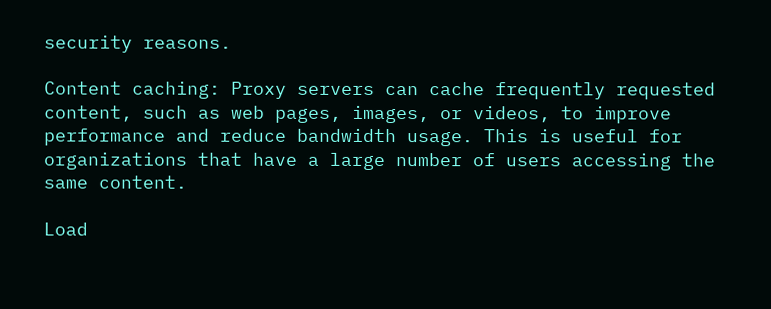security reasons.

Content caching: Proxy servers can cache frequently requested content, such as web pages, images, or videos, to improve performance and reduce bandwidth usage. This is useful for organizations that have a large number of users accessing the same content.

Load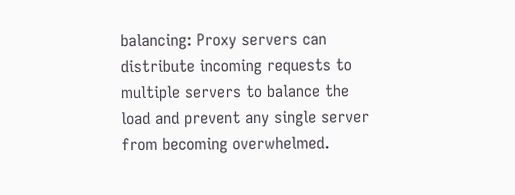balancing: Proxy servers can distribute incoming requests to multiple servers to balance the load and prevent any single server from becoming overwhelmed.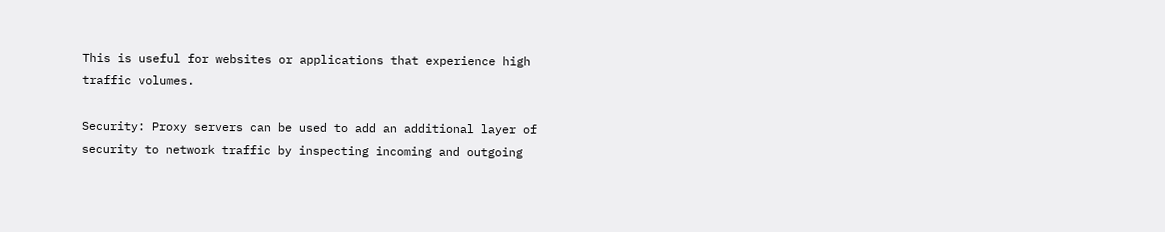This is useful for websites or applications that experience high traffic volumes.

Security: Proxy servers can be used to add an additional layer of security to network traffic by inspecting incoming and outgoing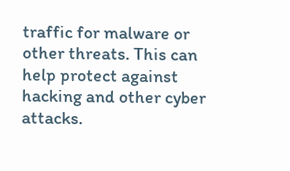traffic for malware or other threats. This can help protect against hacking and other cyber attacks.